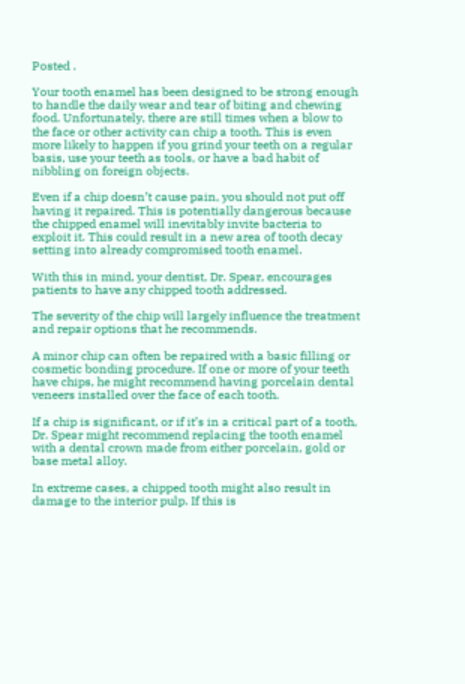Posted .

Your tooth enamel has been designed to be strong enough to handle the daily wear and tear of biting and chewing food. Unfortunately, there are still times when a blow to the face or other activity can chip a tooth. This is even more likely to happen if you grind your teeth on a regular basis, use your teeth as tools, or have a bad habit of nibbling on foreign objects.

Even if a chip doesn’t cause pain, you should not put off having it repaired. This is potentially dangerous because the chipped enamel will inevitably invite bacteria to exploit it. This could result in a new area of tooth decay setting into already compromised tooth enamel.

With this in mind, your dentist, Dr. Spear, encourages patients to have any chipped tooth addressed.

The severity of the chip will largely influence the treatment and repair options that he recommends.

A minor chip can often be repaired with a basic filling or cosmetic bonding procedure. If one or more of your teeth have chips, he might recommend having porcelain dental veneers installed over the face of each tooth.

If a chip is significant, or if it’s in a critical part of a tooth, Dr. Spear might recommend replacing the tooth enamel with a dental crown made from either porcelain, gold or base metal alloy.

In extreme cases, a chipped tooth might also result in damage to the interior pulp. If this is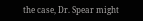the case, Dr. Spear might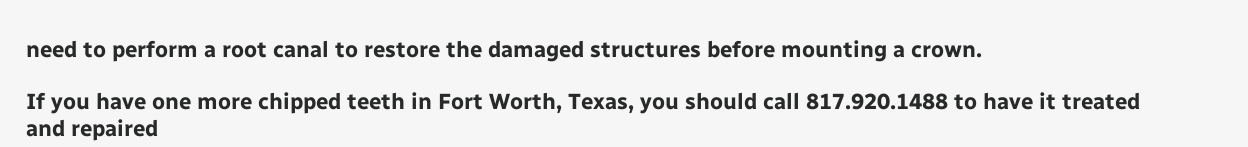need to perform a root canal to restore the damaged structures before mounting a crown.

If you have one more chipped teeth in Fort Worth, Texas, you should call 817.920.1488 to have it treated and repaired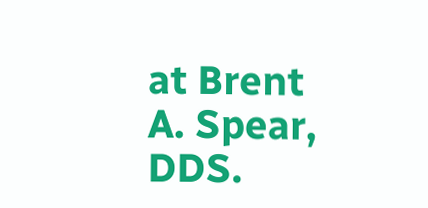at Brent A. Spear, DDS.